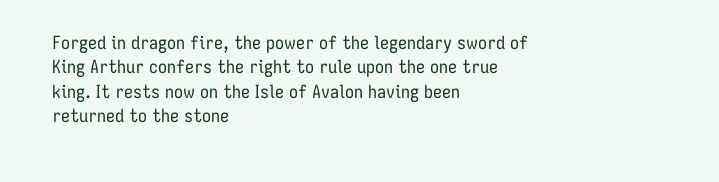Forged in dragon fire, the power of the legendary sword of King Arthur confers the right to rule upon the one true king. It rests now on the Isle of Avalon having been returned to the stone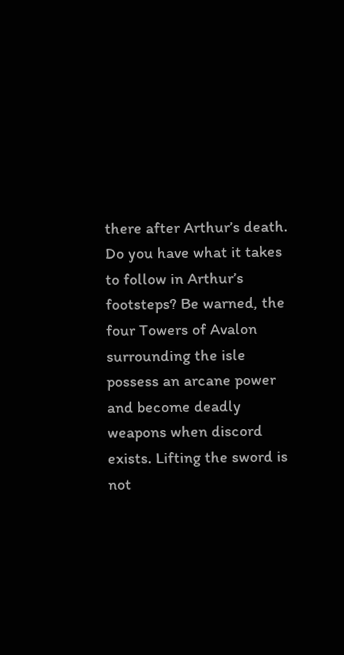there after Arthur’s death. Do you have what it takes to follow in Arthur’s footsteps? Be warned, the four Towers of Avalon surrounding the isle possess an arcane power and become deadly weapons when discord exists. Lifting the sword is not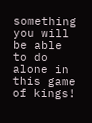something you will be able to do alone in this game of kings!